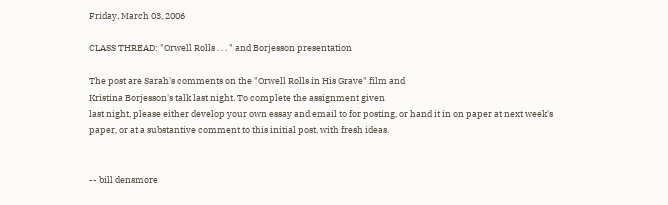Friday, March 03, 2006

CLASS THREAD: "Orwell Rolls . . . " and Borjesson presentation

The post are Sarah's comments on the "Orwell Rolls in His Grave" film and
Kristina Borjesson's talk last night. To complete the assignment given
last night, please either develop your own essay and email to for posting, or hand it in on paper at next week's
paper, or at a substantive comment to this initial post, with fresh ideas.


-- bill densmore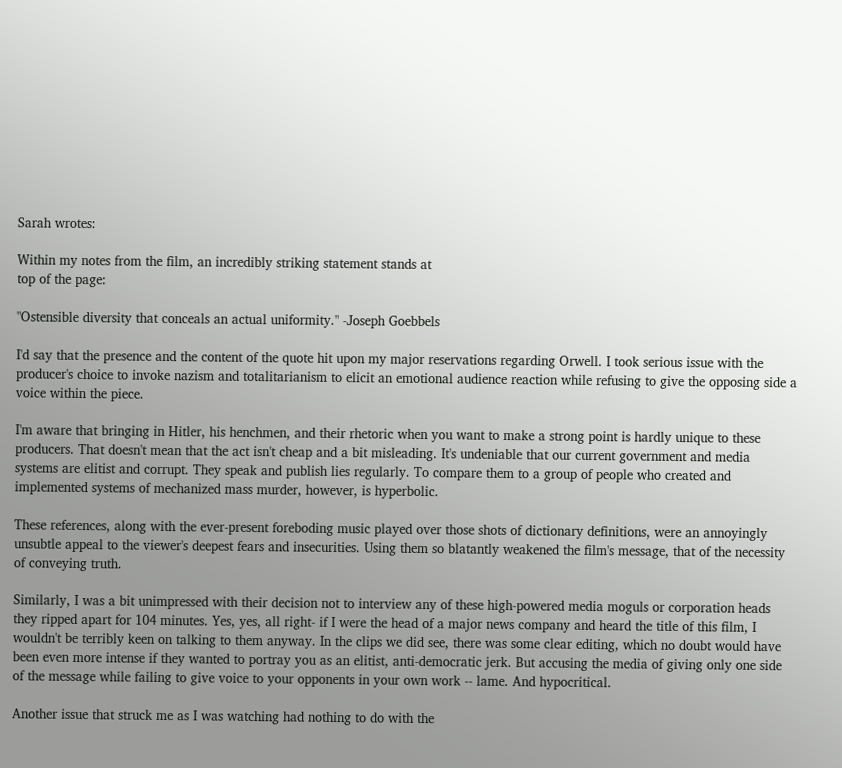Sarah wrotes:

Within my notes from the film, an incredibly striking statement stands at
top of the page:

"Ostensible diversity that conceals an actual uniformity." -Joseph Goebbels

I'd say that the presence and the content of the quote hit upon my major reservations regarding Orwell. I took serious issue with the producer's choice to invoke nazism and totalitarianism to elicit an emotional audience reaction while refusing to give the opposing side a voice within the piece.

I'm aware that bringing in Hitler, his henchmen, and their rhetoric when you want to make a strong point is hardly unique to these producers. That doesn't mean that the act isn't cheap and a bit misleading. It's undeniable that our current government and media systems are elitist and corrupt. They speak and publish lies regularly. To compare them to a group of people who created and implemented systems of mechanized mass murder, however, is hyperbolic.

These references, along with the ever-present foreboding music played over those shots of dictionary definitions, were an annoyingly unsubtle appeal to the viewer's deepest fears and insecurities. Using them so blatantly weakened the film's message, that of the necessity of conveying truth.

Similarly, I was a bit unimpressed with their decision not to interview any of these high-powered media moguls or corporation heads they ripped apart for 104 minutes. Yes, yes, all right- if I were the head of a major news company and heard the title of this film, I wouldn't be terribly keen on talking to them anyway. In the clips we did see, there was some clear editing, which no doubt would have been even more intense if they wanted to portray you as an elitist, anti-democratic jerk. But accusing the media of giving only one side of the message while failing to give voice to your opponents in your own work -- lame. And hypocritical.

Another issue that struck me as I was watching had nothing to do with the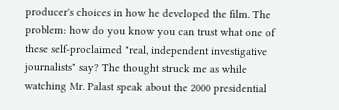producer's choices in how he developed the film. The problem: how do you know you can trust what one of these self-proclaimed "real, independent investigative journalists" say? The thought struck me as while watching Mr. Palast speak about the 2000 presidential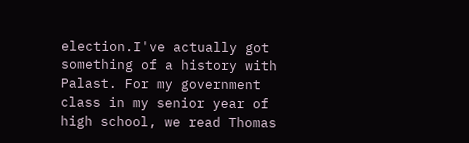election.I've actually got something of a history with Palast. For my government class in my senior year of high school, we read Thomas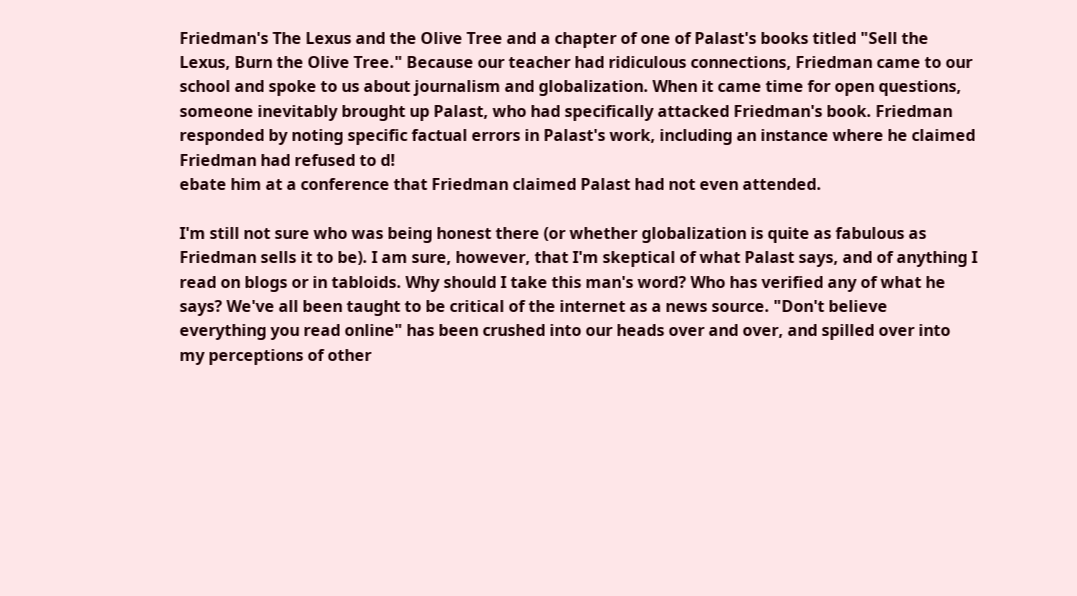Friedman's The Lexus and the Olive Tree and a chapter of one of Palast's books titled "Sell the Lexus, Burn the Olive Tree." Because our teacher had ridiculous connections, Friedman came to our school and spoke to us about journalism and globalization. When it came time for open questions, someone inevitably brought up Palast, who had specifically attacked Friedman's book. Friedman responded by noting specific factual errors in Palast's work, including an instance where he claimed Friedman had refused to d!
ebate him at a conference that Friedman claimed Palast had not even attended.

I'm still not sure who was being honest there (or whether globalization is quite as fabulous as Friedman sells it to be). I am sure, however, that I'm skeptical of what Palast says, and of anything I read on blogs or in tabloids. Why should I take this man's word? Who has verified any of what he says? We've all been taught to be critical of the internet as a news source. "Don't believe everything you read online" has been crushed into our heads over and over, and spilled over into my perceptions of other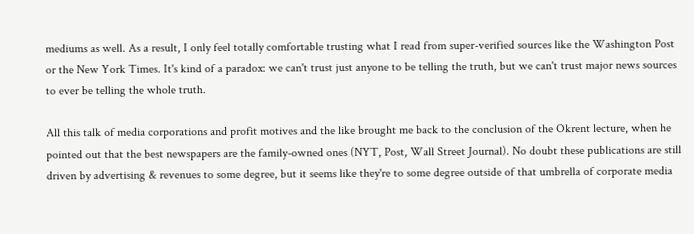mediums as well. As a result, I only feel totally comfortable trusting what I read from super-verified sources like the Washington Post or the New York Times. It's kind of a paradox: we can't trust just anyone to be telling the truth, but we can't trust major news sources to ever be telling the whole truth.

All this talk of media corporations and profit motives and the like brought me back to the conclusion of the Okrent lecture, when he pointed out that the best newspapers are the family-owned ones (NYT, Post, Wall Street Journal). No doubt these publications are still driven by advertising & revenues to some degree, but it seems like they're to some degree outside of that umbrella of corporate media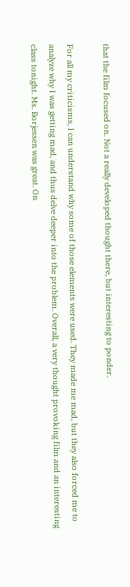that the film focused on. Not a really developed thought there, but interesting to ponder.

For all my criticisms, I can understand why some of those elements were used. They made me mad, but they also forced me to analyze why I was getting mad, and thus delve deeper into the problem. Overall, a very thought provoking film and an interesting class tonight. Ms. Borjessen was great. On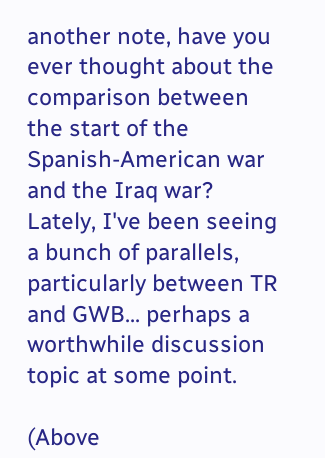another note, have you ever thought about the comparison between the start of the Spanish-American war and the Iraq war? Lately, I've been seeing a bunch of parallels, particularly between TR and GWB... perhaps a worthwhile discussion topic at some point.

(Above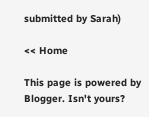submitted by Sarah)

<< Home

This page is powered by Blogger. Isn't yours?